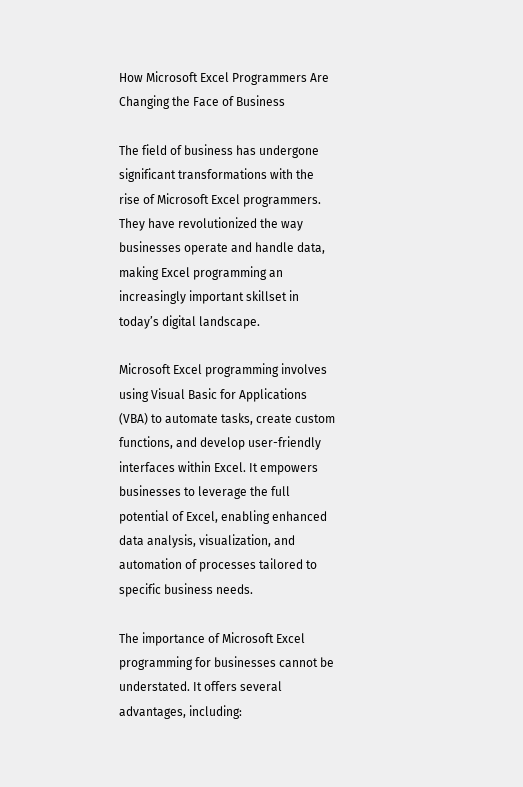How Microsoft Excel Programmers Are Changing the Face of Business

The field of business has undergone significant transformations with the rise of Microsoft Excel programmers. They have revolutionized the way businesses operate and handle data, making Excel programming an increasingly important skillset in today’s digital landscape.

Microsoft Excel programming involves using Visual Basic for Applications (VBA) to automate tasks, create custom functions, and develop user-friendly interfaces within Excel. It empowers businesses to leverage the full potential of Excel, enabling enhanced data analysis, visualization, and automation of processes tailored to specific business needs.

The importance of Microsoft Excel programming for businesses cannot be understated. It offers several advantages, including: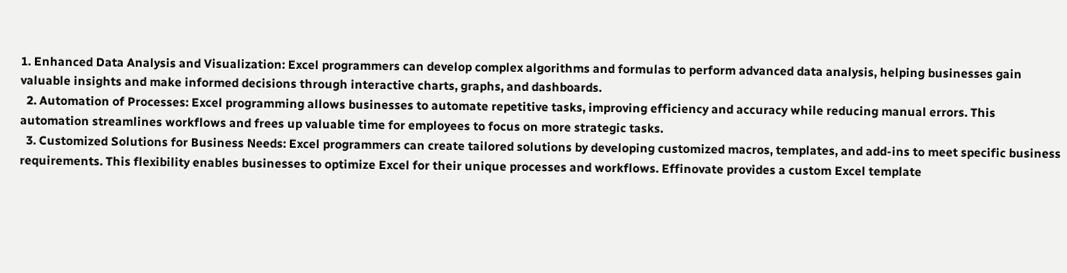1. Enhanced Data Analysis and Visualization: Excel programmers can develop complex algorithms and formulas to perform advanced data analysis, helping businesses gain valuable insights and make informed decisions through interactive charts, graphs, and dashboards.
  2. Automation of Processes: Excel programming allows businesses to automate repetitive tasks, improving efficiency and accuracy while reducing manual errors. This automation streamlines workflows and frees up valuable time for employees to focus on more strategic tasks.
  3. Customized Solutions for Business Needs: Excel programmers can create tailored solutions by developing customized macros, templates, and add-ins to meet specific business requirements. This flexibility enables businesses to optimize Excel for their unique processes and workflows. Effinovate provides a custom Excel template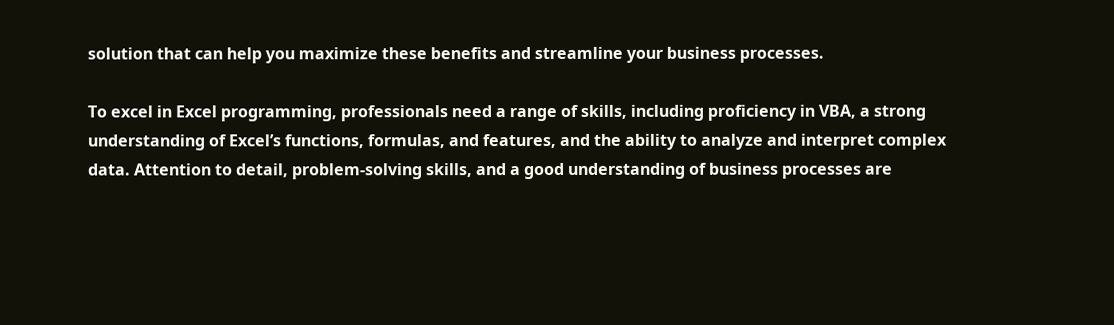solution that can help you maximize these benefits and streamline your business processes.

To excel in Excel programming, professionals need a range of skills, including proficiency in VBA, a strong understanding of Excel’s functions, formulas, and features, and the ability to analyze and interpret complex data. Attention to detail, problem-solving skills, and a good understanding of business processes are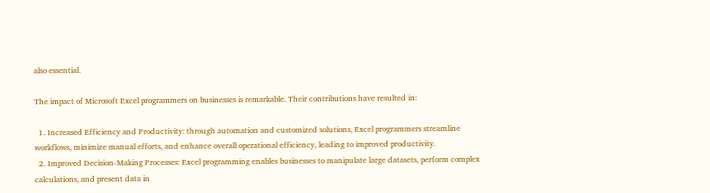also essential.

The impact of Microsoft Excel programmers on businesses is remarkable. Their contributions have resulted in:

  1. Increased Efficiency and Productivity: through automation and customized solutions, Excel programmers streamline workflows, minimize manual efforts, and enhance overall operational efficiency, leading to improved productivity.
  2. Improved Decision-Making Processes: Excel programming enables businesses to manipulate large datasets, perform complex calculations, and present data in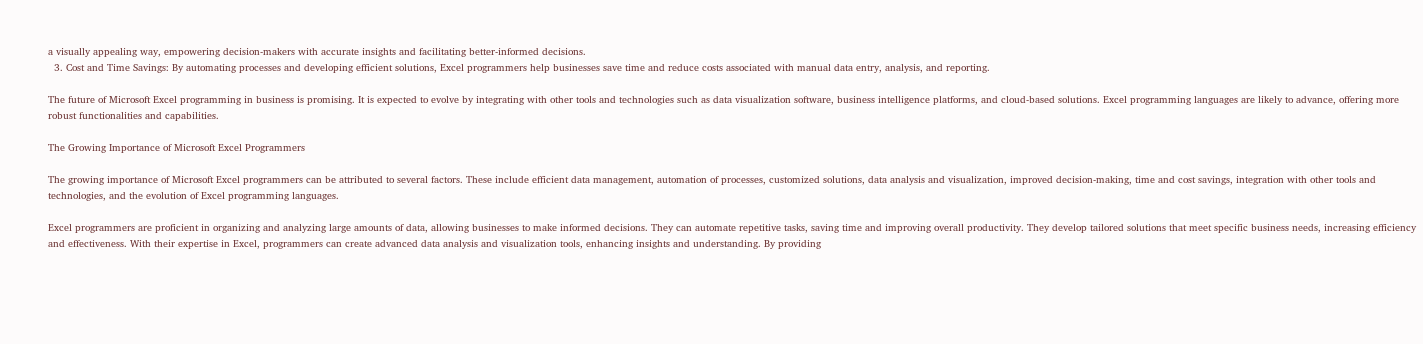a visually appealing way, empowering decision-makers with accurate insights and facilitating better-informed decisions.
  3. Cost and Time Savings: By automating processes and developing efficient solutions, Excel programmers help businesses save time and reduce costs associated with manual data entry, analysis, and reporting.

The future of Microsoft Excel programming in business is promising. It is expected to evolve by integrating with other tools and technologies such as data visualization software, business intelligence platforms, and cloud-based solutions. Excel programming languages are likely to advance, offering more robust functionalities and capabilities.

The Growing Importance of Microsoft Excel Programmers

The growing importance of Microsoft Excel programmers can be attributed to several factors. These include efficient data management, automation of processes, customized solutions, data analysis and visualization, improved decision-making, time and cost savings, integration with other tools and technologies, and the evolution of Excel programming languages.

Excel programmers are proficient in organizing and analyzing large amounts of data, allowing businesses to make informed decisions. They can automate repetitive tasks, saving time and improving overall productivity. They develop tailored solutions that meet specific business needs, increasing efficiency and effectiveness. With their expertise in Excel, programmers can create advanced data analysis and visualization tools, enhancing insights and understanding. By providing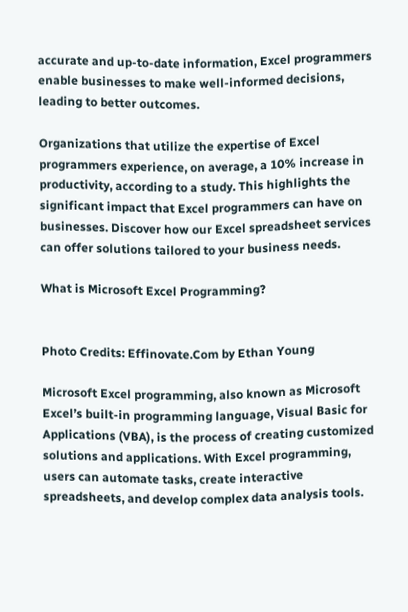accurate and up-to-date information, Excel programmers enable businesses to make well-informed decisions, leading to better outcomes.

Organizations that utilize the expertise of Excel programmers experience, on average, a 10% increase in productivity, according to a study. This highlights the significant impact that Excel programmers can have on businesses. Discover how our Excel spreadsheet services can offer solutions tailored to your business needs.

What is Microsoft Excel Programming?


Photo Credits: Effinovate.Com by Ethan Young

Microsoft Excel programming, also known as Microsoft Excel’s built-in programming language, Visual Basic for Applications (VBA), is the process of creating customized solutions and applications. With Excel programming, users can automate tasks, create interactive spreadsheets, and develop complex data analysis tools.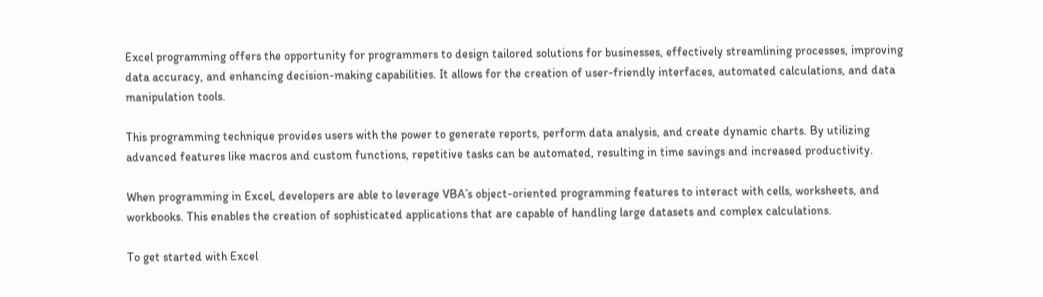Excel programming offers the opportunity for programmers to design tailored solutions for businesses, effectively streamlining processes, improving data accuracy, and enhancing decision-making capabilities. It allows for the creation of user-friendly interfaces, automated calculations, and data manipulation tools.

This programming technique provides users with the power to generate reports, perform data analysis, and create dynamic charts. By utilizing advanced features like macros and custom functions, repetitive tasks can be automated, resulting in time savings and increased productivity.

When programming in Excel, developers are able to leverage VBA’s object-oriented programming features to interact with cells, worksheets, and workbooks. This enables the creation of sophisticated applications that are capable of handling large datasets and complex calculations.

To get started with Excel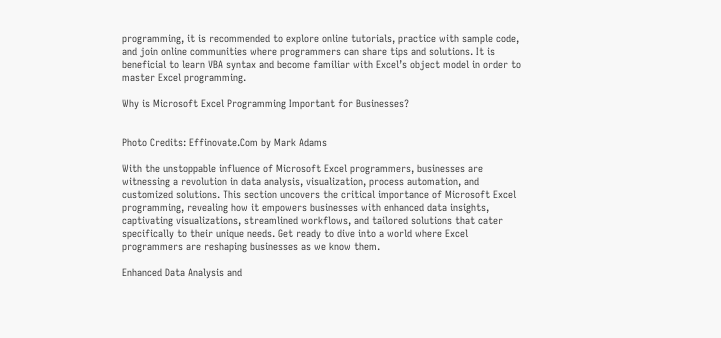programming, it is recommended to explore online tutorials, practice with sample code, and join online communities where programmers can share tips and solutions. It is beneficial to learn VBA syntax and become familiar with Excel’s object model in order to master Excel programming.

Why is Microsoft Excel Programming Important for Businesses?


Photo Credits: Effinovate.Com by Mark Adams

With the unstoppable influence of Microsoft Excel programmers, businesses are witnessing a revolution in data analysis, visualization, process automation, and customized solutions. This section uncovers the critical importance of Microsoft Excel programming, revealing how it empowers businesses with enhanced data insights, captivating visualizations, streamlined workflows, and tailored solutions that cater specifically to their unique needs. Get ready to dive into a world where Excel programmers are reshaping businesses as we know them.

Enhanced Data Analysis and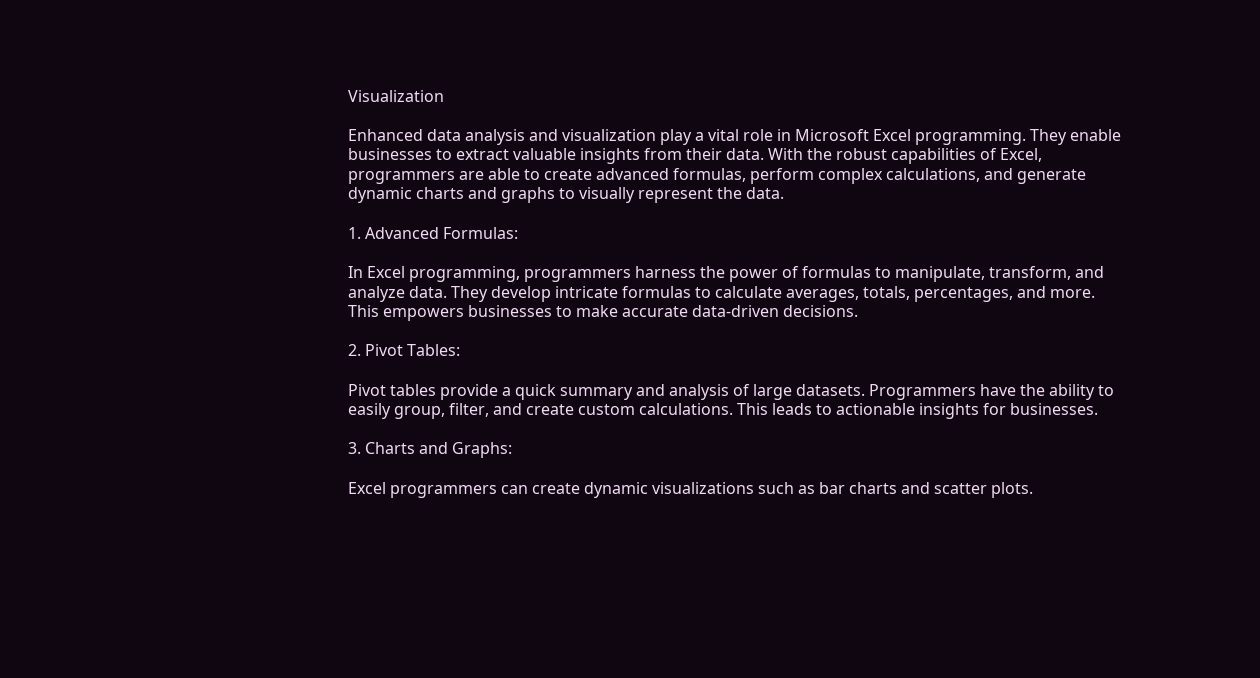Visualization

Enhanced data analysis and visualization play a vital role in Microsoft Excel programming. They enable businesses to extract valuable insights from their data. With the robust capabilities of Excel, programmers are able to create advanced formulas, perform complex calculations, and generate dynamic charts and graphs to visually represent the data.

1. Advanced Formulas:

In Excel programming, programmers harness the power of formulas to manipulate, transform, and analyze data. They develop intricate formulas to calculate averages, totals, percentages, and more. This empowers businesses to make accurate data-driven decisions.

2. Pivot Tables:

Pivot tables provide a quick summary and analysis of large datasets. Programmers have the ability to easily group, filter, and create custom calculations. This leads to actionable insights for businesses.

3. Charts and Graphs:

Excel programmers can create dynamic visualizations such as bar charts and scatter plots.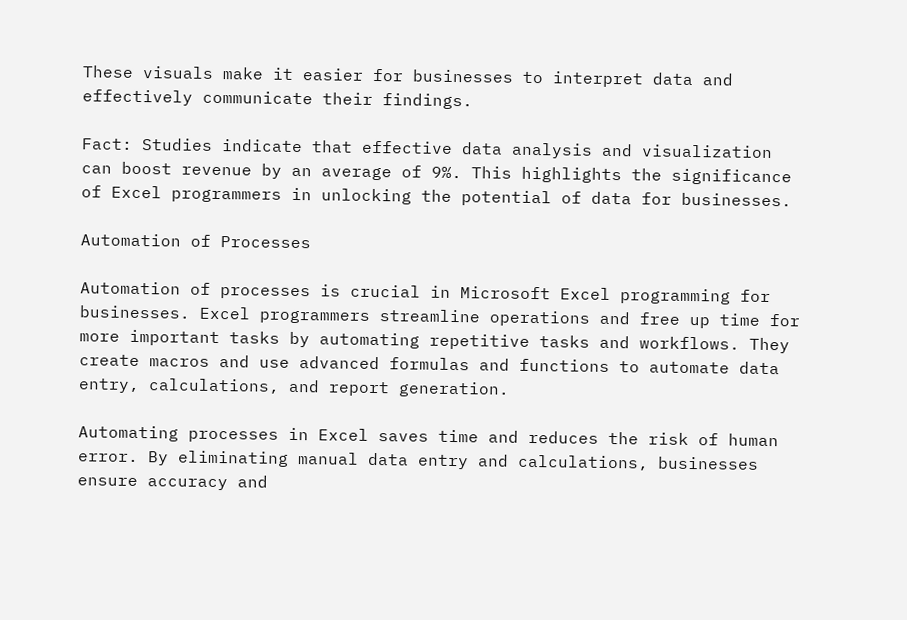These visuals make it easier for businesses to interpret data and effectively communicate their findings.

Fact: Studies indicate that effective data analysis and visualization can boost revenue by an average of 9%. This highlights the significance of Excel programmers in unlocking the potential of data for businesses.

Automation of Processes

Automation of processes is crucial in Microsoft Excel programming for businesses. Excel programmers streamline operations and free up time for more important tasks by automating repetitive tasks and workflows. They create macros and use advanced formulas and functions to automate data entry, calculations, and report generation.

Automating processes in Excel saves time and reduces the risk of human error. By eliminating manual data entry and calculations, businesses ensure accuracy and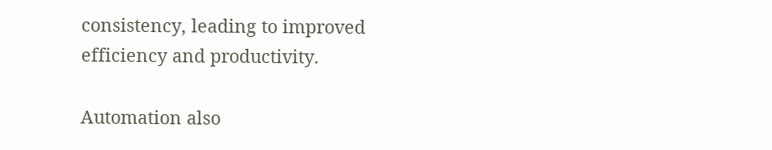consistency, leading to improved efficiency and productivity.

Automation also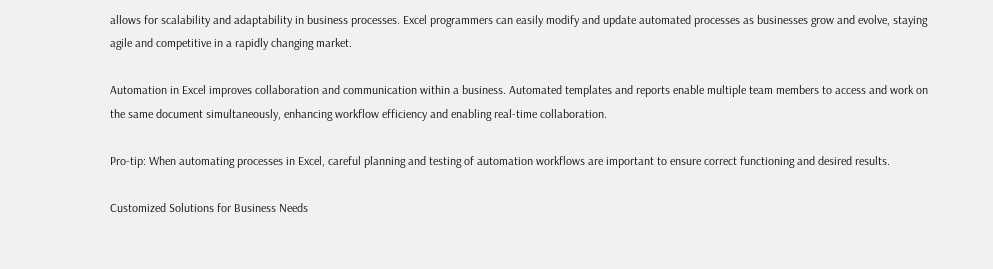allows for scalability and adaptability in business processes. Excel programmers can easily modify and update automated processes as businesses grow and evolve, staying agile and competitive in a rapidly changing market.

Automation in Excel improves collaboration and communication within a business. Automated templates and reports enable multiple team members to access and work on the same document simultaneously, enhancing workflow efficiency and enabling real-time collaboration.

Pro-tip: When automating processes in Excel, careful planning and testing of automation workflows are important to ensure correct functioning and desired results.

Customized Solutions for Business Needs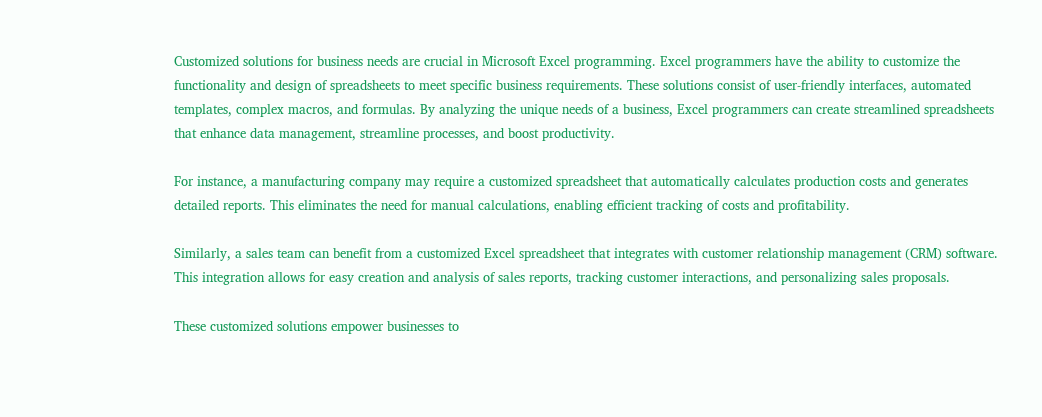Customized solutions for business needs are crucial in Microsoft Excel programming. Excel programmers have the ability to customize the functionality and design of spreadsheets to meet specific business requirements. These solutions consist of user-friendly interfaces, automated templates, complex macros, and formulas. By analyzing the unique needs of a business, Excel programmers can create streamlined spreadsheets that enhance data management, streamline processes, and boost productivity.

For instance, a manufacturing company may require a customized spreadsheet that automatically calculates production costs and generates detailed reports. This eliminates the need for manual calculations, enabling efficient tracking of costs and profitability.

Similarly, a sales team can benefit from a customized Excel spreadsheet that integrates with customer relationship management (CRM) software. This integration allows for easy creation and analysis of sales reports, tracking customer interactions, and personalizing sales proposals.

These customized solutions empower businesses to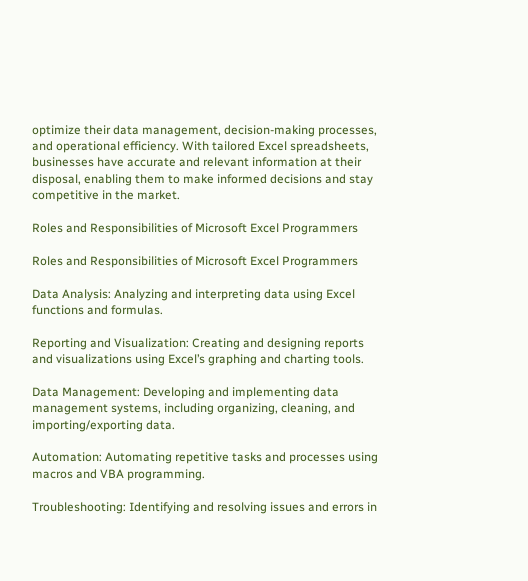optimize their data management, decision-making processes, and operational efficiency. With tailored Excel spreadsheets, businesses have accurate and relevant information at their disposal, enabling them to make informed decisions and stay competitive in the market.

Roles and Responsibilities of Microsoft Excel Programmers

Roles and Responsibilities of Microsoft Excel Programmers

Data Analysis: Analyzing and interpreting data using Excel functions and formulas.

Reporting and Visualization: Creating and designing reports and visualizations using Excel’s graphing and charting tools.

Data Management: Developing and implementing data management systems, including organizing, cleaning, and importing/exporting data.

Automation: Automating repetitive tasks and processes using macros and VBA programming.

Troubleshooting: Identifying and resolving issues and errors in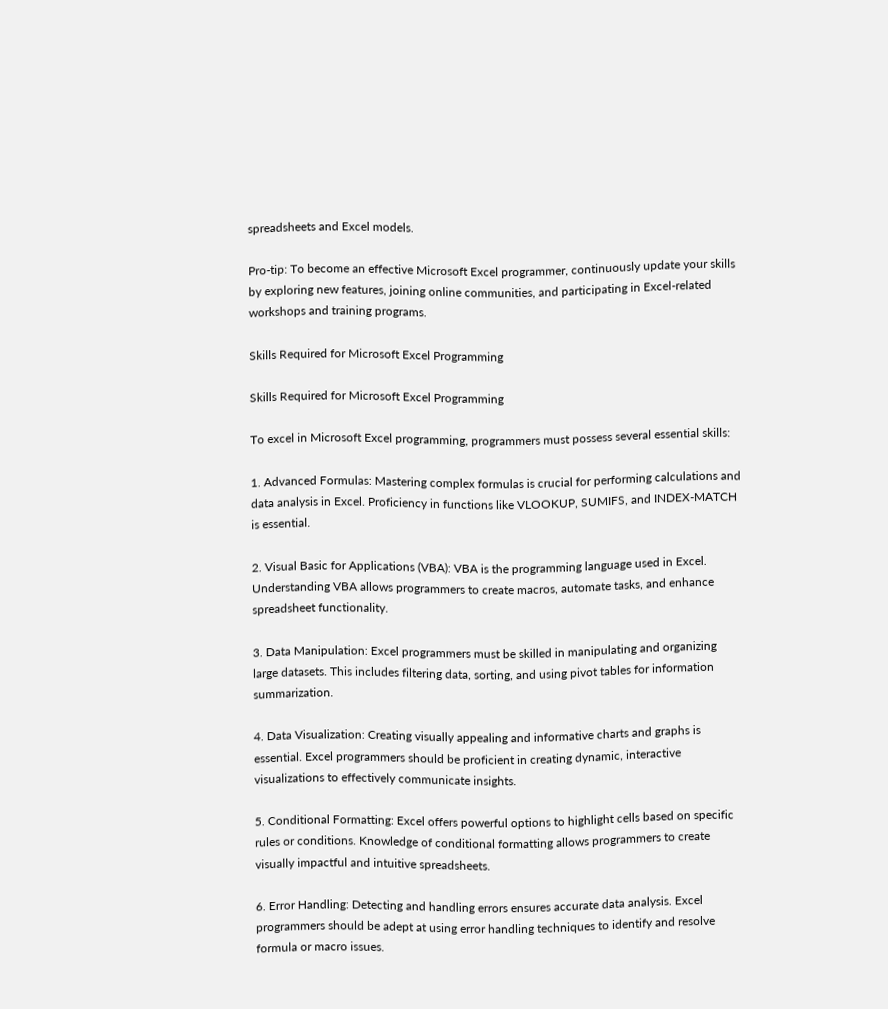spreadsheets and Excel models.

Pro-tip: To become an effective Microsoft Excel programmer, continuously update your skills by exploring new features, joining online communities, and participating in Excel-related workshops and training programs.

Skills Required for Microsoft Excel Programming

Skills Required for Microsoft Excel Programming

To excel in Microsoft Excel programming, programmers must possess several essential skills:

1. Advanced Formulas: Mastering complex formulas is crucial for performing calculations and data analysis in Excel. Proficiency in functions like VLOOKUP, SUMIFS, and INDEX-MATCH is essential.

2. Visual Basic for Applications (VBA): VBA is the programming language used in Excel. Understanding VBA allows programmers to create macros, automate tasks, and enhance spreadsheet functionality.

3. Data Manipulation: Excel programmers must be skilled in manipulating and organizing large datasets. This includes filtering data, sorting, and using pivot tables for information summarization.

4. Data Visualization: Creating visually appealing and informative charts and graphs is essential. Excel programmers should be proficient in creating dynamic, interactive visualizations to effectively communicate insights.

5. Conditional Formatting: Excel offers powerful options to highlight cells based on specific rules or conditions. Knowledge of conditional formatting allows programmers to create visually impactful and intuitive spreadsheets.

6. Error Handling: Detecting and handling errors ensures accurate data analysis. Excel programmers should be adept at using error handling techniques to identify and resolve formula or macro issues.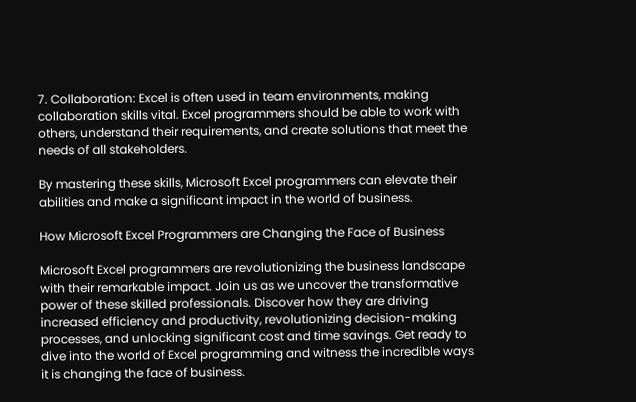7. Collaboration: Excel is often used in team environments, making collaboration skills vital. Excel programmers should be able to work with others, understand their requirements, and create solutions that meet the needs of all stakeholders.

By mastering these skills, Microsoft Excel programmers can elevate their abilities and make a significant impact in the world of business.

How Microsoft Excel Programmers are Changing the Face of Business

Microsoft Excel programmers are revolutionizing the business landscape with their remarkable impact. Join us as we uncover the transformative power of these skilled professionals. Discover how they are driving increased efficiency and productivity, revolutionizing decision-making processes, and unlocking significant cost and time savings. Get ready to dive into the world of Excel programming and witness the incredible ways it is changing the face of business.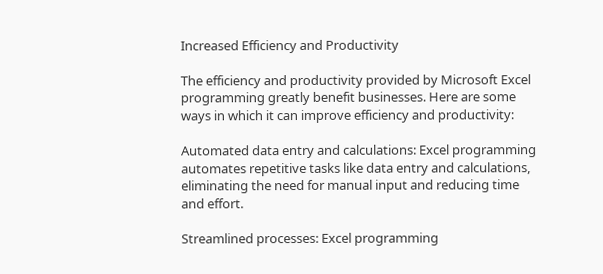Increased Efficiency and Productivity

The efficiency and productivity provided by Microsoft Excel programming greatly benefit businesses. Here are some ways in which it can improve efficiency and productivity:

Automated data entry and calculations: Excel programming automates repetitive tasks like data entry and calculations, eliminating the need for manual input and reducing time and effort.

Streamlined processes: Excel programming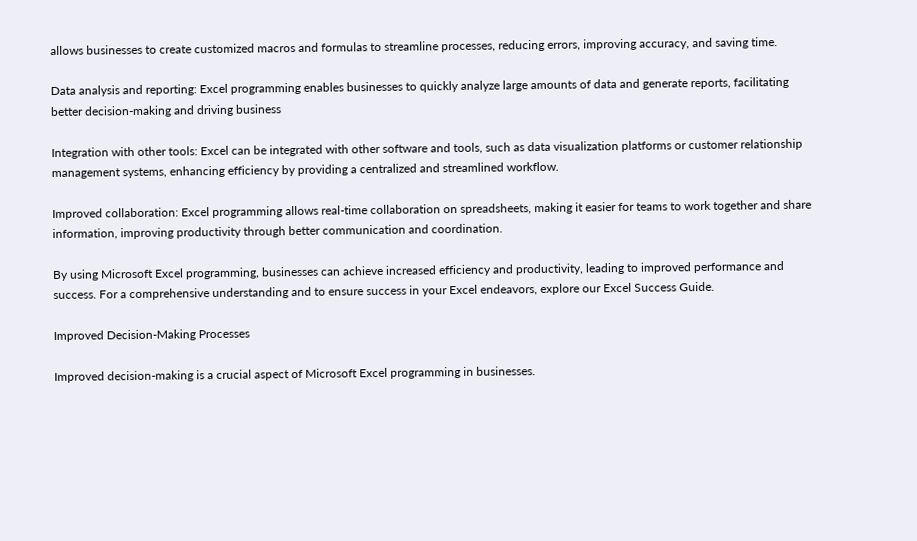allows businesses to create customized macros and formulas to streamline processes, reducing errors, improving accuracy, and saving time.

Data analysis and reporting: Excel programming enables businesses to quickly analyze large amounts of data and generate reports, facilitating better decision-making and driving business

Integration with other tools: Excel can be integrated with other software and tools, such as data visualization platforms or customer relationship management systems, enhancing efficiency by providing a centralized and streamlined workflow.

Improved collaboration: Excel programming allows real-time collaboration on spreadsheets, making it easier for teams to work together and share information, improving productivity through better communication and coordination.

By using Microsoft Excel programming, businesses can achieve increased efficiency and productivity, leading to improved performance and success. For a comprehensive understanding and to ensure success in your Excel endeavors, explore our Excel Success Guide.

Improved Decision-Making Processes

Improved decision-making is a crucial aspect of Microsoft Excel programming in businesses.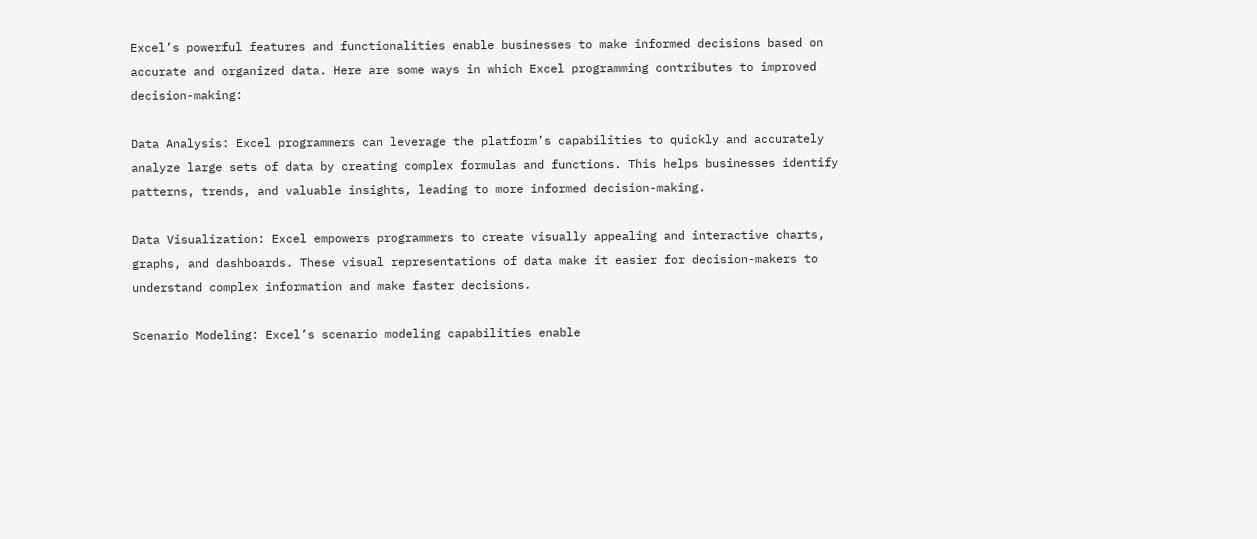Excel’s powerful features and functionalities enable businesses to make informed decisions based on accurate and organized data. Here are some ways in which Excel programming contributes to improved decision-making:

Data Analysis: Excel programmers can leverage the platform’s capabilities to quickly and accurately analyze large sets of data by creating complex formulas and functions. This helps businesses identify patterns, trends, and valuable insights, leading to more informed decision-making.

Data Visualization: Excel empowers programmers to create visually appealing and interactive charts, graphs, and dashboards. These visual representations of data make it easier for decision-makers to understand complex information and make faster decisions.

Scenario Modeling: Excel’s scenario modeling capabilities enable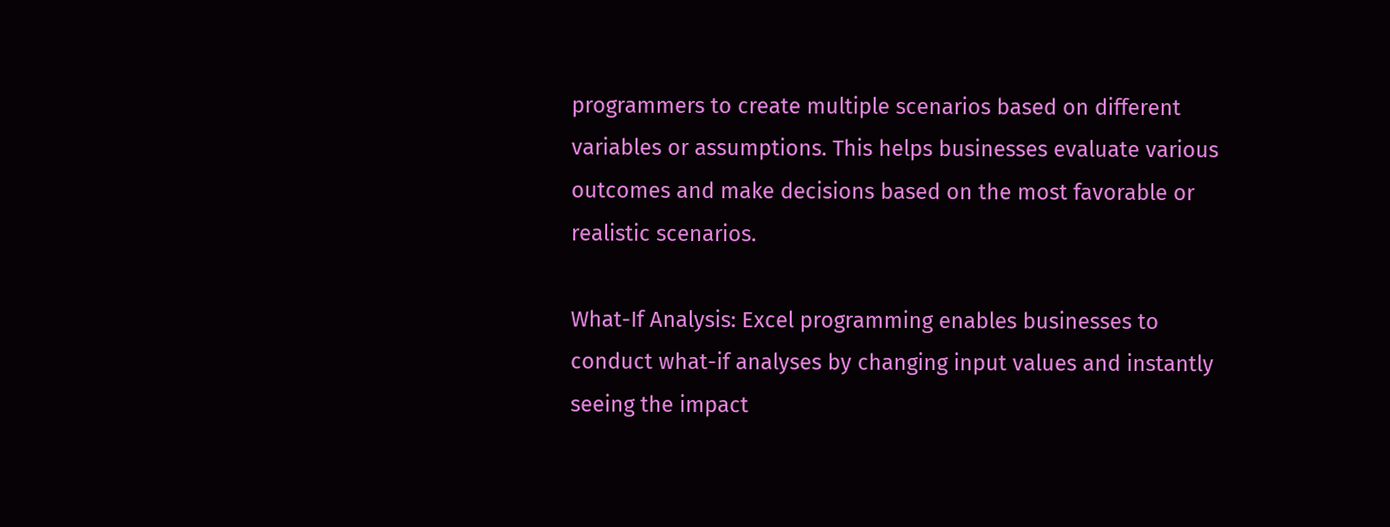programmers to create multiple scenarios based on different variables or assumptions. This helps businesses evaluate various outcomes and make decisions based on the most favorable or realistic scenarios.

What-If Analysis: Excel programming enables businesses to conduct what-if analyses by changing input values and instantly seeing the impact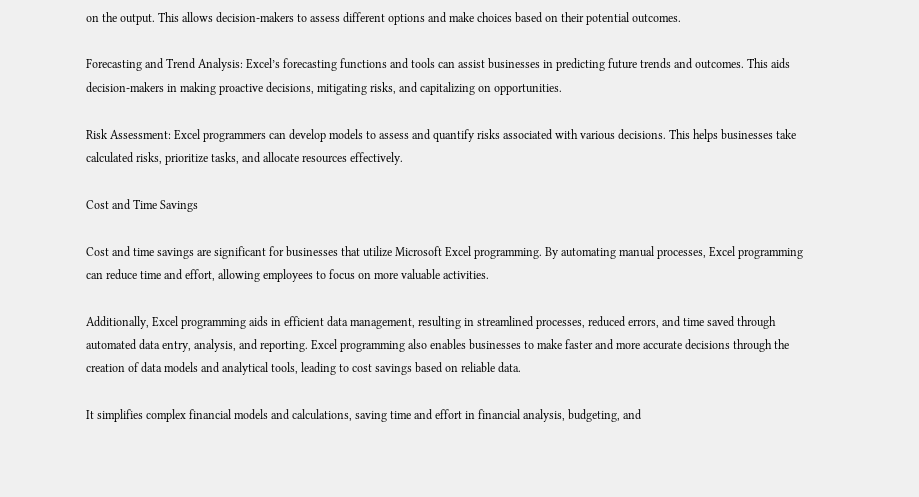on the output. This allows decision-makers to assess different options and make choices based on their potential outcomes.

Forecasting and Trend Analysis: Excel’s forecasting functions and tools can assist businesses in predicting future trends and outcomes. This aids decision-makers in making proactive decisions, mitigating risks, and capitalizing on opportunities.

Risk Assessment: Excel programmers can develop models to assess and quantify risks associated with various decisions. This helps businesses take calculated risks, prioritize tasks, and allocate resources effectively.

Cost and Time Savings

Cost and time savings are significant for businesses that utilize Microsoft Excel programming. By automating manual processes, Excel programming can reduce time and effort, allowing employees to focus on more valuable activities.

Additionally, Excel programming aids in efficient data management, resulting in streamlined processes, reduced errors, and time saved through automated data entry, analysis, and reporting. Excel programming also enables businesses to make faster and more accurate decisions through the creation of data models and analytical tools, leading to cost savings based on reliable data.

It simplifies complex financial models and calculations, saving time and effort in financial analysis, budgeting, and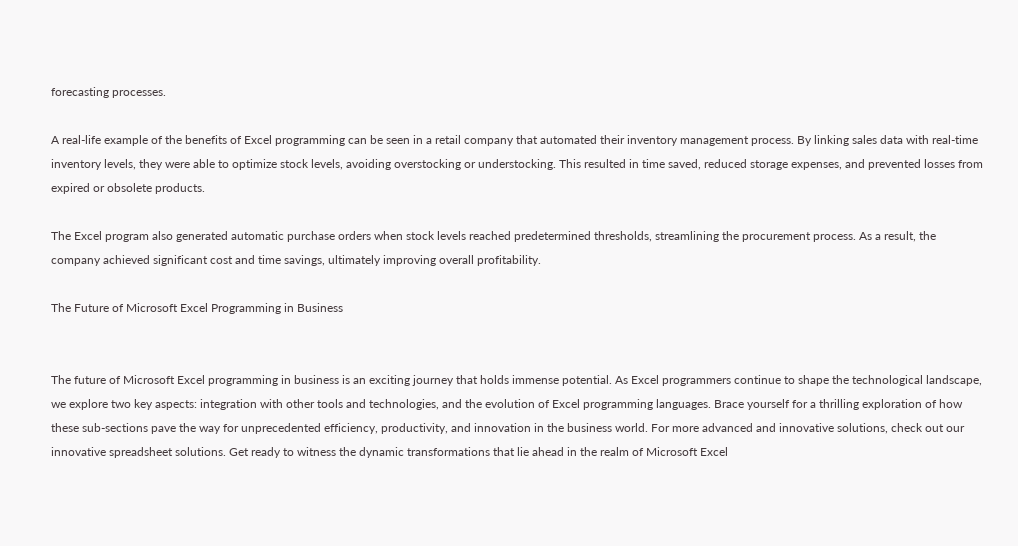forecasting processes.

A real-life example of the benefits of Excel programming can be seen in a retail company that automated their inventory management process. By linking sales data with real-time inventory levels, they were able to optimize stock levels, avoiding overstocking or understocking. This resulted in time saved, reduced storage expenses, and prevented losses from expired or obsolete products.

The Excel program also generated automatic purchase orders when stock levels reached predetermined thresholds, streamlining the procurement process. As a result, the company achieved significant cost and time savings, ultimately improving overall profitability.

The Future of Microsoft Excel Programming in Business


The future of Microsoft Excel programming in business is an exciting journey that holds immense potential. As Excel programmers continue to shape the technological landscape, we explore two key aspects: integration with other tools and technologies, and the evolution of Excel programming languages. Brace yourself for a thrilling exploration of how these sub-sections pave the way for unprecedented efficiency, productivity, and innovation in the business world. For more advanced and innovative solutions, check out our innovative spreadsheet solutions. Get ready to witness the dynamic transformations that lie ahead in the realm of Microsoft Excel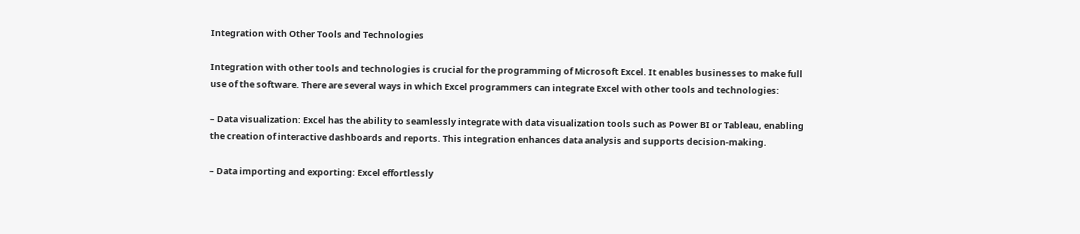Integration with Other Tools and Technologies

Integration with other tools and technologies is crucial for the programming of Microsoft Excel. It enables businesses to make full use of the software. There are several ways in which Excel programmers can integrate Excel with other tools and technologies:

– Data visualization: Excel has the ability to seamlessly integrate with data visualization tools such as Power BI or Tableau, enabling the creation of interactive dashboards and reports. This integration enhances data analysis and supports decision-making.

– Data importing and exporting: Excel effortlessly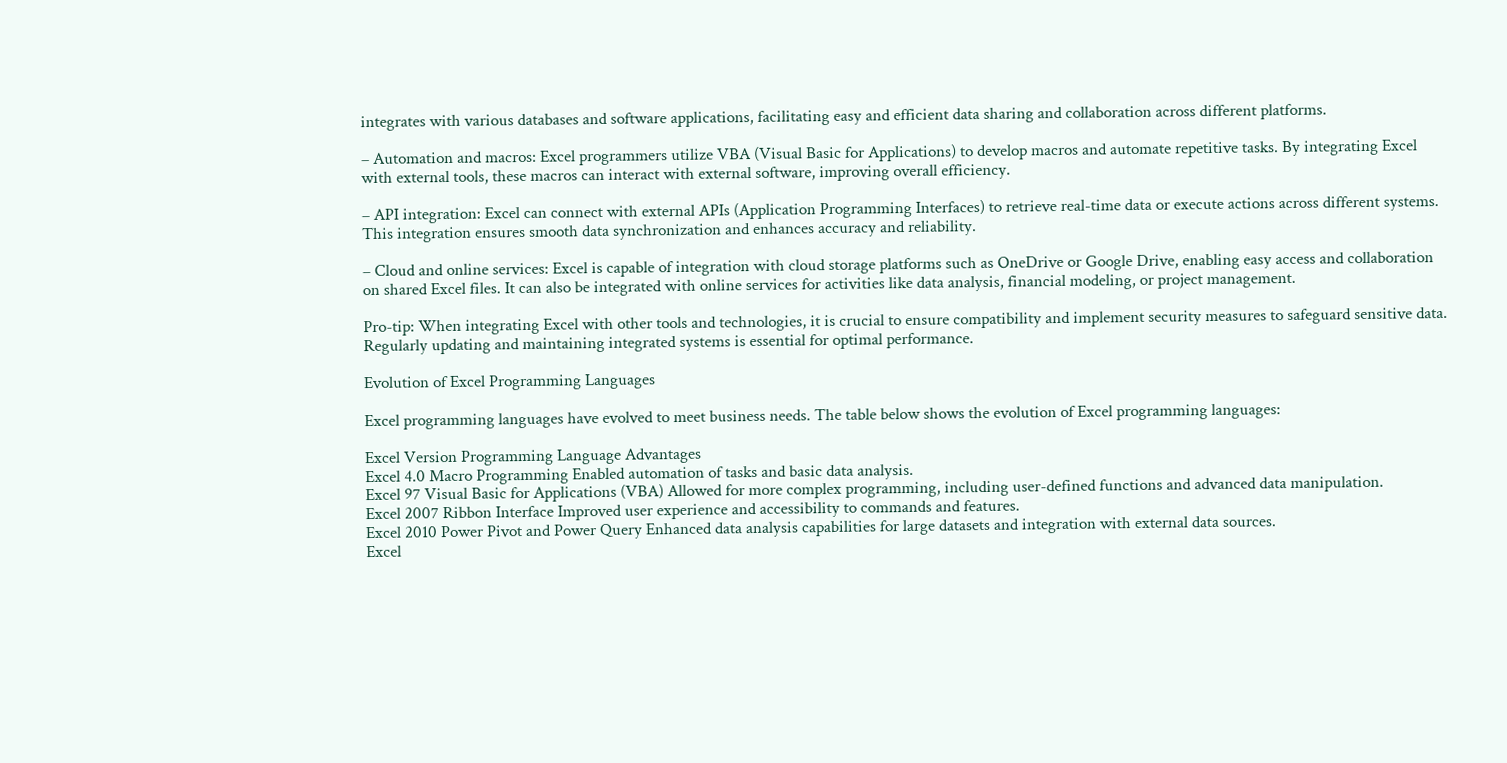integrates with various databases and software applications, facilitating easy and efficient data sharing and collaboration across different platforms.

– Automation and macros: Excel programmers utilize VBA (Visual Basic for Applications) to develop macros and automate repetitive tasks. By integrating Excel with external tools, these macros can interact with external software, improving overall efficiency.

– API integration: Excel can connect with external APIs (Application Programming Interfaces) to retrieve real-time data or execute actions across different systems. This integration ensures smooth data synchronization and enhances accuracy and reliability.

– Cloud and online services: Excel is capable of integration with cloud storage platforms such as OneDrive or Google Drive, enabling easy access and collaboration on shared Excel files. It can also be integrated with online services for activities like data analysis, financial modeling, or project management.

Pro-tip: When integrating Excel with other tools and technologies, it is crucial to ensure compatibility and implement security measures to safeguard sensitive data. Regularly updating and maintaining integrated systems is essential for optimal performance.

Evolution of Excel Programming Languages

Excel programming languages have evolved to meet business needs. The table below shows the evolution of Excel programming languages:

Excel Version Programming Language Advantages
Excel 4.0 Macro Programming Enabled automation of tasks and basic data analysis.
Excel 97 Visual Basic for Applications (VBA) Allowed for more complex programming, including user-defined functions and advanced data manipulation.
Excel 2007 Ribbon Interface Improved user experience and accessibility to commands and features.
Excel 2010 Power Pivot and Power Query Enhanced data analysis capabilities for large datasets and integration with external data sources.
Excel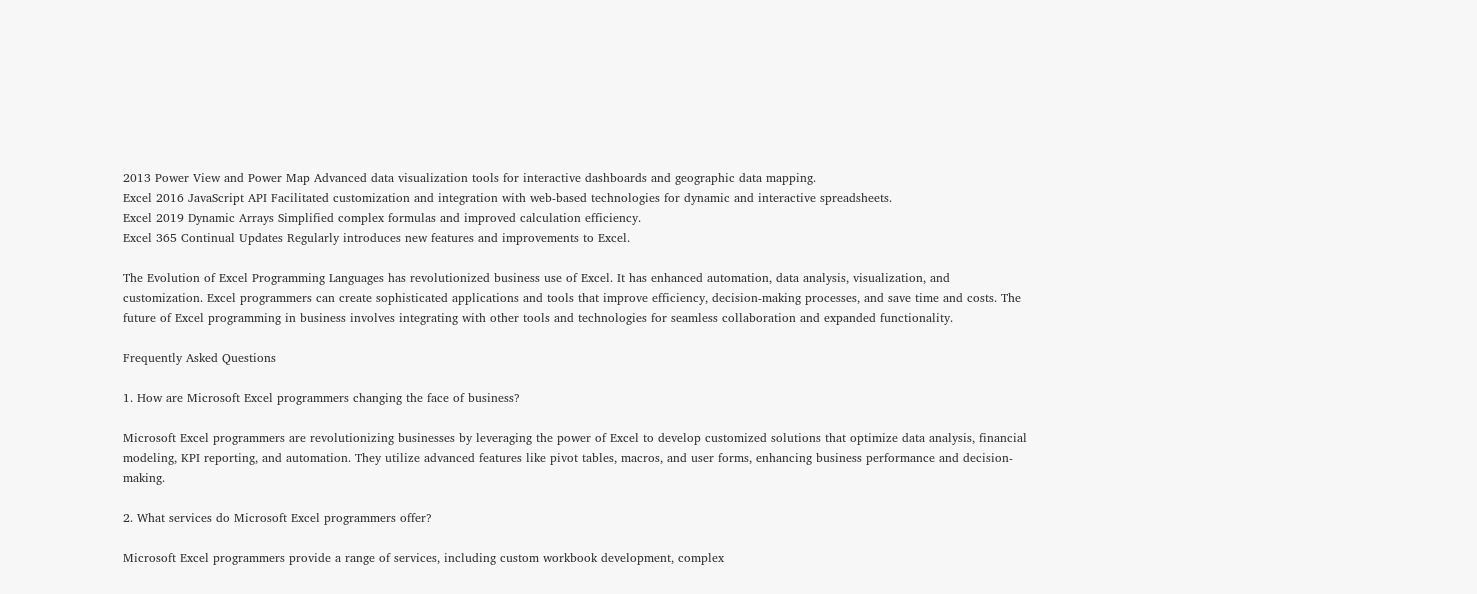2013 Power View and Power Map Advanced data visualization tools for interactive dashboards and geographic data mapping.
Excel 2016 JavaScript API Facilitated customization and integration with web-based technologies for dynamic and interactive spreadsheets.
Excel 2019 Dynamic Arrays Simplified complex formulas and improved calculation efficiency.
Excel 365 Continual Updates Regularly introduces new features and improvements to Excel.

The Evolution of Excel Programming Languages has revolutionized business use of Excel. It has enhanced automation, data analysis, visualization, and customization. Excel programmers can create sophisticated applications and tools that improve efficiency, decision-making processes, and save time and costs. The future of Excel programming in business involves integrating with other tools and technologies for seamless collaboration and expanded functionality.

Frequently Asked Questions

1. How are Microsoft Excel programmers changing the face of business?

Microsoft Excel programmers are revolutionizing businesses by leveraging the power of Excel to develop customized solutions that optimize data analysis, financial modeling, KPI reporting, and automation. They utilize advanced features like pivot tables, macros, and user forms, enhancing business performance and decision-making.

2. What services do Microsoft Excel programmers offer?

Microsoft Excel programmers provide a range of services, including custom workbook development, complex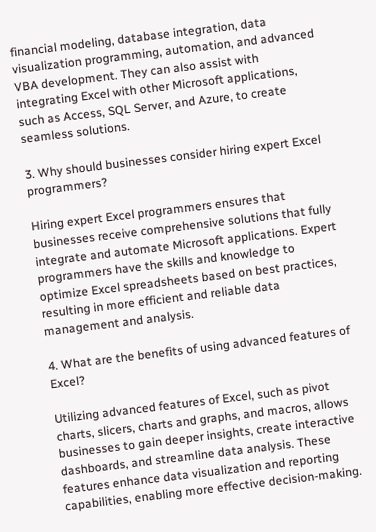financial modeling, database integration, data visualization programming, automation, and advanced VBA development. They can also assist with integrating Excel with other Microsoft applications, such as Access, SQL Server, and Azure, to create seamless solutions.

3. Why should businesses consider hiring expert Excel programmers?

Hiring expert Excel programmers ensures that businesses receive comprehensive solutions that fully integrate and automate Microsoft applications. Expert programmers have the skills and knowledge to optimize Excel spreadsheets based on best practices, resulting in more efficient and reliable data management and analysis.

4. What are the benefits of using advanced features of Excel?

Utilizing advanced features of Excel, such as pivot charts, slicers, charts and graphs, and macros, allows businesses to gain deeper insights, create interactive dashboards, and streamline data analysis. These features enhance data visualization and reporting capabilities, enabling more effective decision-making.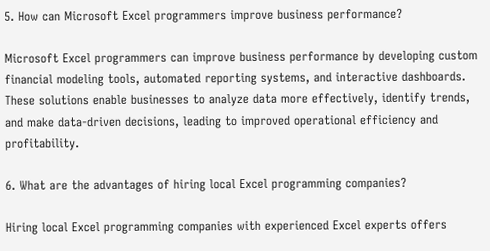5. How can Microsoft Excel programmers improve business performance?

Microsoft Excel programmers can improve business performance by developing custom financial modeling tools, automated reporting systems, and interactive dashboards. These solutions enable businesses to analyze data more effectively, identify trends, and make data-driven decisions, leading to improved operational efficiency and profitability.

6. What are the advantages of hiring local Excel programming companies?

Hiring local Excel programming companies with experienced Excel experts offers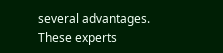several advantages. These experts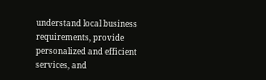understand local business requirements, provide personalized and efficient services, and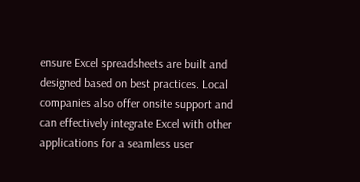ensure Excel spreadsheets are built and designed based on best practices. Local companies also offer onsite support and can effectively integrate Excel with other applications for a seamless user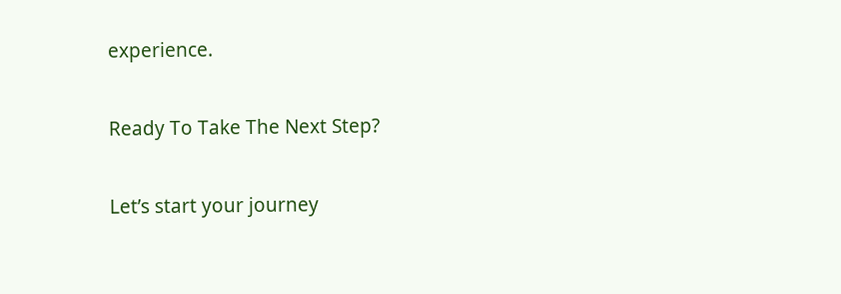experience.

Ready To Take The Next Step?

Let’s start your journey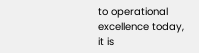to operational excellence today, it is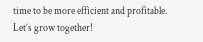time to be more efficient and profitable. Let’s grow together!